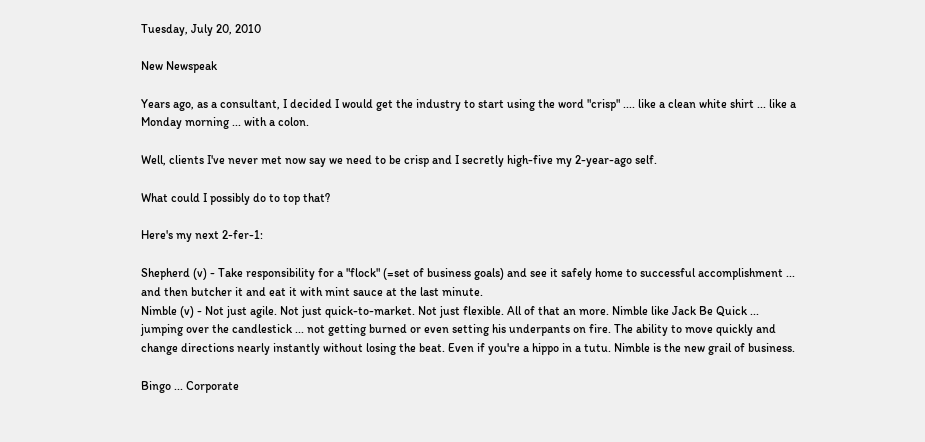Tuesday, July 20, 2010

New Newspeak

Years ago, as a consultant, I decided I would get the industry to start using the word "crisp" .... like a clean white shirt ... like a Monday morning ... with a colon.

Well, clients I've never met now say we need to be crisp and I secretly high-five my 2-year-ago self.

What could I possibly do to top that?

Here's my next 2-fer-1:

Shepherd (v) - Take responsibility for a "flock" (=set of business goals) and see it safely home to successful accomplishment ... and then butcher it and eat it with mint sauce at the last minute.
Nimble (v) - Not just agile. Not just quick-to-market. Not just flexible. All of that an more. Nimble like Jack Be Quick ... jumping over the candlestick ... not getting burned or even setting his underpants on fire. The ability to move quickly and change directions nearly instantly without losing the beat. Even if you're a hippo in a tutu. Nimble is the new grail of business.

Bingo ... Corporate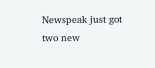Newspeak just got two new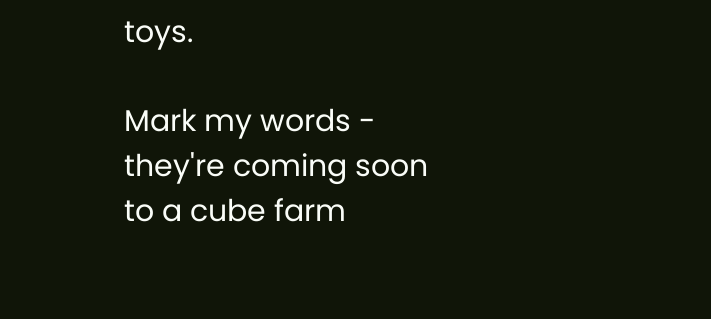toys.

Mark my words - they're coming soon to a cube farm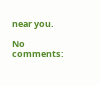near you.

No comments: